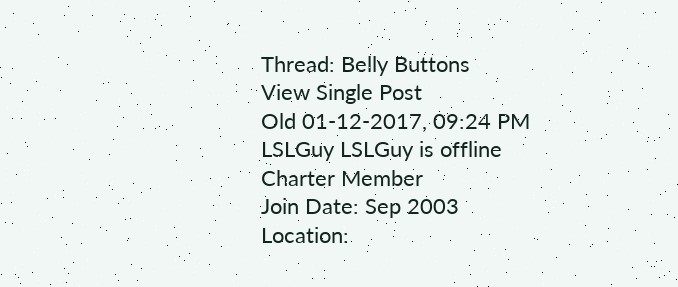Thread: Belly Buttons
View Single Post
Old 01-12-2017, 09:24 PM
LSLGuy LSLGuy is offline
Charter Member
Join Date: Sep 2003
Location: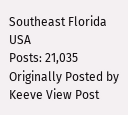Southeast Florida USA
Posts: 21,035
Originally Posted by Keeve View Post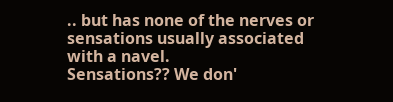.. but has none of the nerves or sensations usually associated with a navel.
Sensations?? We don'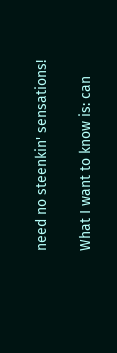need no steenkin' sensations!

What I want to know is: can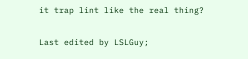it trap lint like the real thing?

Last edited by LSLGuy;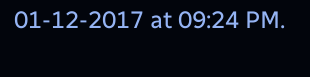01-12-2017 at 09:24 PM.